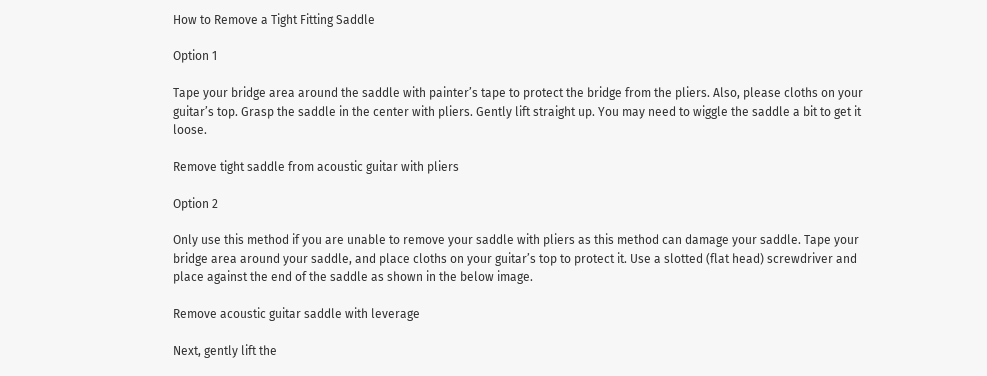How to Remove a Tight Fitting Saddle

Option 1

Tape your bridge area around the saddle with painter’s tape to protect the bridge from the pliers. Also, please cloths on your guitar’s top. Grasp the saddle in the center with pliers. Gently lift straight up. You may need to wiggle the saddle a bit to get it loose.

Remove tight saddle from acoustic guitar with pliers

Option 2

Only use this method if you are unable to remove your saddle with pliers as this method can damage your saddle. Tape your bridge area around your saddle, and place cloths on your guitar’s top to protect it. Use a slotted (flat head) screwdriver and place against the end of the saddle as shown in the below image.

Remove acoustic guitar saddle with leverage

Next, gently lift the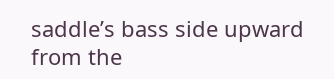saddle’s bass side upward from the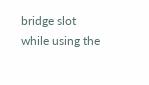bridge slot while using the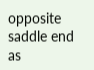opposite saddle end as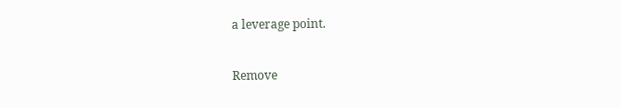a leverage point.

Remove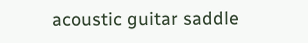acoustic guitar saddle